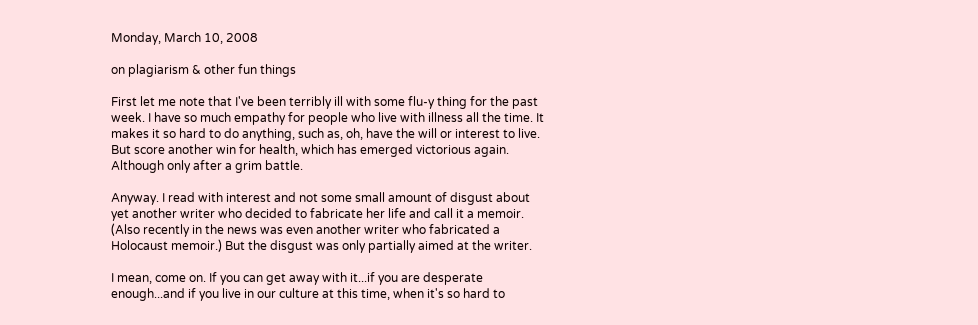Monday, March 10, 2008

on plagiarism & other fun things

First let me note that I've been terribly ill with some flu-y thing for the past week. I have so much empathy for people who live with illness all the time. It makes it so hard to do anything, such as, oh, have the will or interest to live. But score another win for health, which has emerged victorious again. Although only after a grim battle.

Anyway. I read with interest and not some small amount of disgust about yet another writer who decided to fabricate her life and call it a memoir. (Also recently in the news was even another writer who fabricated a Holocaust memoir.) But the disgust was only partially aimed at the writer.

I mean, come on. If you can get away with it...if you are desperate enough...and if you live in our culture at this time, when it's so hard to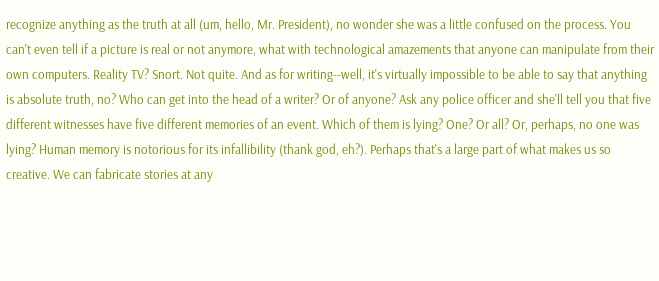recognize anything as the truth at all (um, hello, Mr. President), no wonder she was a little confused on the process. You can't even tell if a picture is real or not anymore, what with technological amazements that anyone can manipulate from their own computers. Reality TV? Snort. Not quite. And as for writing--well, it's virtually impossible to be able to say that anything is absolute truth, no? Who can get into the head of a writer? Or of anyone? Ask any police officer and she'll tell you that five different witnesses have five different memories of an event. Which of them is lying? One? Or all? Or, perhaps, no one was lying? Human memory is notorious for its infallibility (thank god, eh?). Perhaps that's a large part of what makes us so creative. We can fabricate stories at any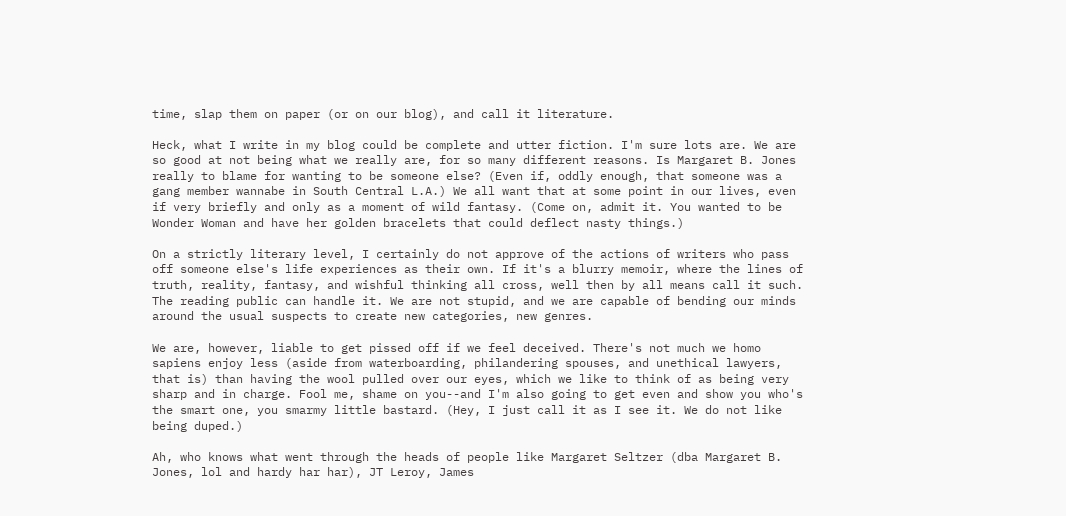time, slap them on paper (or on our blog), and call it literature.

Heck, what I write in my blog could be complete and utter fiction. I'm sure lots are. We are so good at not being what we really are, for so many different reasons. Is Margaret B. Jones really to blame for wanting to be someone else? (Even if, oddly enough, that someone was a gang member wannabe in South Central L.A.) We all want that at some point in our lives, even if very briefly and only as a moment of wild fantasy. (Come on, admit it. You wanted to be Wonder Woman and have her golden bracelets that could deflect nasty things.)

On a strictly literary level, I certainly do not approve of the actions of writers who pass off someone else's life experiences as their own. If it's a blurry memoir, where the lines of truth, reality, fantasy, and wishful thinking all cross, well then by all means call it such. The reading public can handle it. We are not stupid, and we are capable of bending our minds around the usual suspects to create new categories, new genres.

We are, however, liable to get pissed off if we feel deceived. There's not much we homo sapiens enjoy less (aside from waterboarding, philandering spouses, and unethical lawyers, that is) than having the wool pulled over our eyes, which we like to think of as being very sharp and in charge. Fool me, shame on you--and I'm also going to get even and show you who's the smart one, you smarmy little bastard. (Hey, I just call it as I see it. We do not like being duped.)

Ah, who knows what went through the heads of people like Margaret Seltzer (dba Margaret B. Jones, lol and hardy har har), JT Leroy, James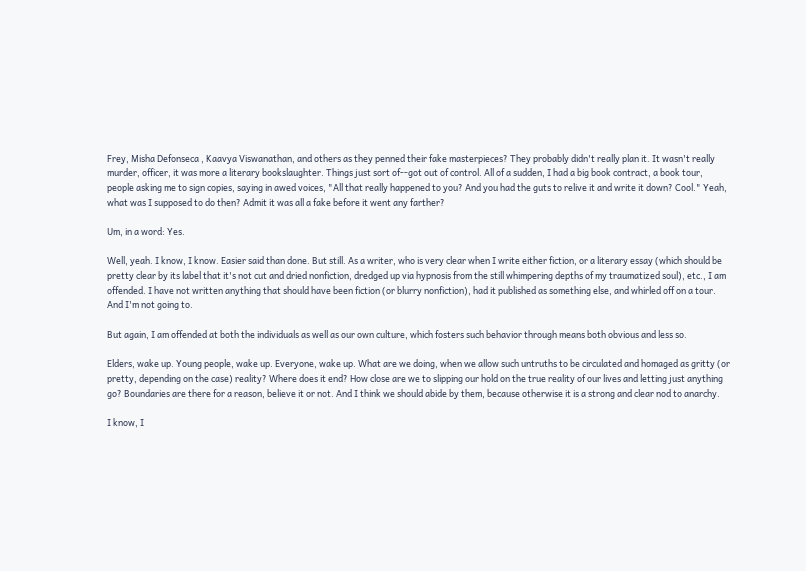Frey, Misha Defonseca , Kaavya Viswanathan, and others as they penned their fake masterpieces? They probably didn't really plan it. It wasn't really murder, officer, it was more a literary bookslaughter. Things just sort of--got out of control. All of a sudden, I had a big book contract, a book tour, people asking me to sign copies, saying in awed voices, "All that really happened to you? And you had the guts to relive it and write it down? Cool." Yeah, what was I supposed to do then? Admit it was all a fake before it went any farther?

Um, in a word: Yes.

Well, yeah. I know, I know. Easier said than done. But still. As a writer, who is very clear when I write either fiction, or a literary essay (which should be pretty clear by its label that it's not cut and dried nonfiction, dredged up via hypnosis from the still whimpering depths of my traumatized soul), etc., I am offended. I have not written anything that should have been fiction (or blurry nonfiction), had it published as something else, and whirled off on a tour. And I'm not going to.

But again, I am offended at both the individuals as well as our own culture, which fosters such behavior through means both obvious and less so.

Elders, wake up. Young people, wake up. Everyone, wake up. What are we doing, when we allow such untruths to be circulated and homaged as gritty (or pretty, depending on the case) reality? Where does it end? How close are we to slipping our hold on the true reality of our lives and letting just anything go? Boundaries are there for a reason, believe it or not. And I think we should abide by them, because otherwise it is a strong and clear nod to anarchy.

I know, I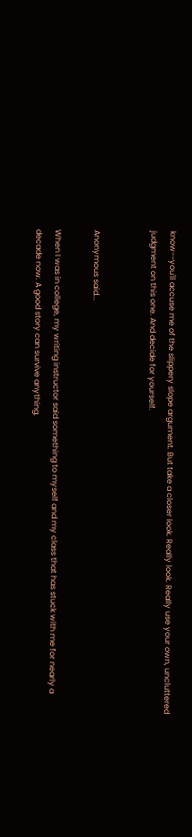know--you'll accuse me of the slippery slope argument. But take a closer look. Really look. Really use your own, uncluttered judgment on this one. And decide for yourself.


Anonymous said...

When I was in college, my writing instructor said something to myself and my class that has stuck with me for nearly a decade now. A good story can survive anything.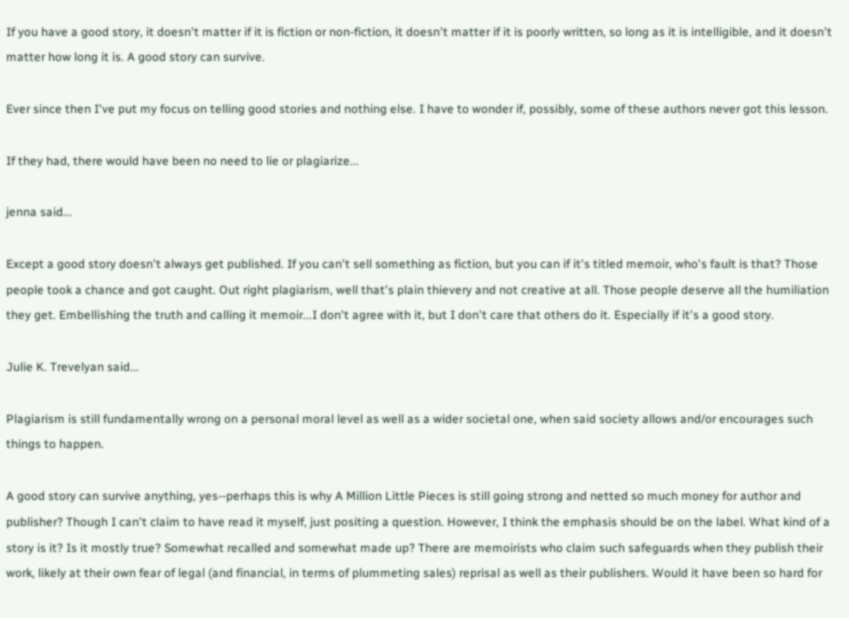If you have a good story, it doesn't matter if it is fiction or non-fiction, it doesn't matter if it is poorly written, so long as it is intelligible, and it doesn't matter how long it is. A good story can survive.

Ever since then I've put my focus on telling good stories and nothing else. I have to wonder if, possibly, some of these authors never got this lesson.

If they had, there would have been no need to lie or plagiarize...

jenna said...

Except a good story doesn't always get published. If you can't sell something as fiction, but you can if it's titled memoir, who's fault is that? Those people took a chance and got caught. Out right plagiarism, well that's plain thievery and not creative at all. Those people deserve all the humiliation they get. Embellishing the truth and calling it memoir...I don't agree with it, but I don't care that others do it. Especially if it's a good story.

Julie K. Trevelyan said...

Plagiarism is still fundamentally wrong on a personal moral level as well as a wider societal one, when said society allows and/or encourages such things to happen.

A good story can survive anything, yes--perhaps this is why A Million Little Pieces is still going strong and netted so much money for author and publisher? Though I can't claim to have read it myself, just positing a question. However, I think the emphasis should be on the label. What kind of a story is it? Is it mostly true? Somewhat recalled and somewhat made up? There are memoirists who claim such safeguards when they publish their work, likely at their own fear of legal (and financial, in terms of plummeting sales) reprisal as well as their publishers. Would it have been so hard for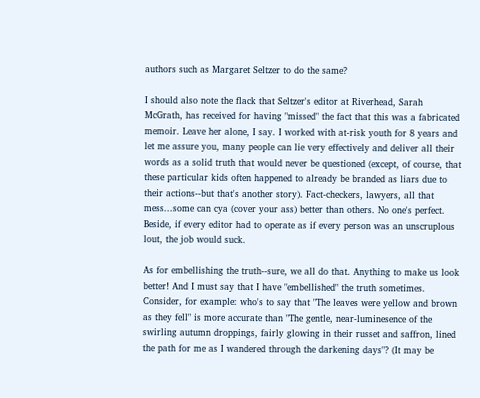authors such as Margaret Seltzer to do the same?

I should also note the flack that Seltzer's editor at Riverhead, Sarah McGrath, has received for having "missed" the fact that this was a fabricated memoir. Leave her alone, I say. I worked with at-risk youth for 8 years and let me assure you, many people can lie very effectively and deliver all their words as a solid truth that would never be questioned (except, of course, that these particular kids often happened to already be branded as liars due to their actions--but that's another story). Fact-checkers, lawyers, all that mess...some can cya (cover your ass) better than others. No one's perfect. Beside, if every editor had to operate as if every person was an unscruplous lout, the job would suck.

As for embellishing the truth--sure, we all do that. Anything to make us look better! And I must say that I have "embellished" the truth sometimes. Consider, for example: who's to say that "The leaves were yellow and brown as they fell" is more accurate than "The gentle, near-luminesence of the swirling autumn droppings, fairly glowing in their russet and saffron, lined the path for me as I wandered through the darkening days"? (It may be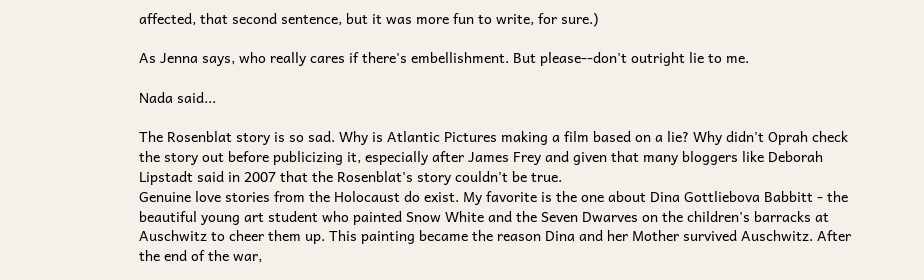affected, that second sentence, but it was more fun to write, for sure.)

As Jenna says, who really cares if there's embellishment. But please--don't outright lie to me.

Nada said...

The Rosenblat story is so sad. Why is Atlantic Pictures making a film based on a lie? Why didn't Oprah check the story out before publicizing it, especially after James Frey and given that many bloggers like Deborah Lipstadt said in 2007 that the Rosenblat's story couldn't be true.
Genuine love stories from the Holocaust do exist. My favorite is the one about Dina Gottliebova Babbitt - the beautiful young art student who painted Snow White and the Seven Dwarves on the children's barracks at Auschwitz to cheer them up. This painting became the reason Dina and her Mother survived Auschwitz. After the end of the war,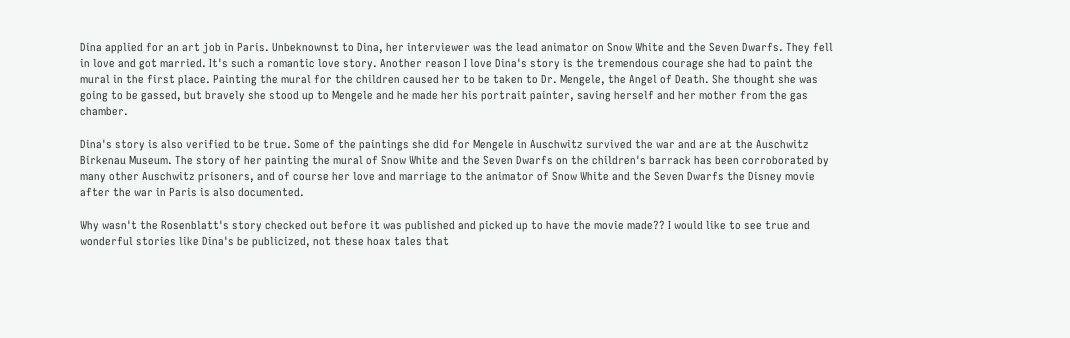Dina applied for an art job in Paris. Unbeknownst to Dina, her interviewer was the lead animator on Snow White and the Seven Dwarfs. They fell in love and got married. It's such a romantic love story. Another reason I love Dina's story is the tremendous courage she had to paint the mural in the first place. Painting the mural for the children caused her to be taken to Dr. Mengele, the Angel of Death. She thought she was going to be gassed, but bravely she stood up to Mengele and he made her his portrait painter, saving herself and her mother from the gas chamber.

Dina's story is also verified to be true. Some of the paintings she did for Mengele in Auschwitz survived the war and are at the Auschwitz Birkenau Museum. The story of her painting the mural of Snow White and the Seven Dwarfs on the children's barrack has been corroborated by many other Auschwitz prisoners, and of course her love and marriage to the animator of Snow White and the Seven Dwarfs the Disney movie after the war in Paris is also documented.

Why wasn't the Rosenblatt's story checked out before it was published and picked up to have the movie made?? I would like to see true and wonderful stories like Dina's be publicized, not these hoax tales that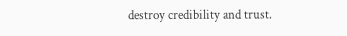destroy credibility and trust.